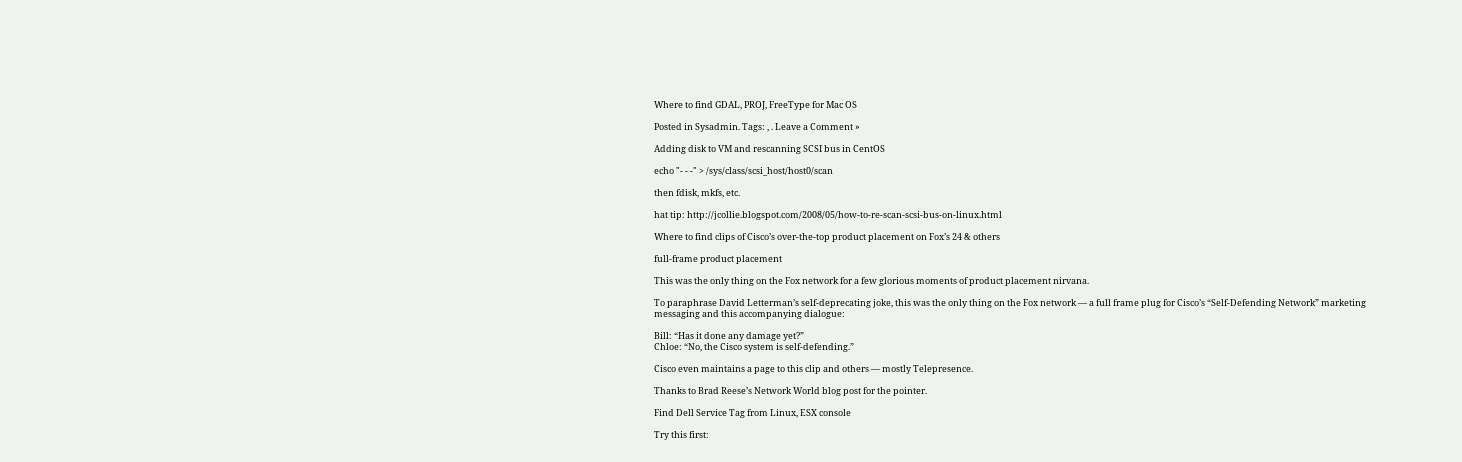Where to find GDAL, PROJ, FreeType for Mac OS

Posted in Sysadmin. Tags: , . Leave a Comment »

Adding disk to VM and rescanning SCSI bus in CentOS

echo "- - -" > /sys/class/scsi_host/host0/scan

then fdisk, mkfs, etc.

hat tip: http://jcollie.blogspot.com/2008/05/how-to-re-scan-scsi-bus-on-linux.html

Where to find clips of Cisco’s over-the-top product placement on Fox’s 24 & others

full-frame product placement

This was the only thing on the Fox network for a few glorious moments of product placement nirvana.

To paraphrase David Letterman’s self-deprecating joke, this was the only thing on the Fox network — a full frame plug for Cisco’s “Self-Defending Network” marketing messaging and this accompanying dialogue:

Bill: “Has it done any damage yet?”
Chloe: “No, the Cisco system is self-defending.”

Cisco even maintains a page to this clip and others — mostly Telepresence.

Thanks to Brad Reese’s Network World blog post for the pointer.

Find Dell Service Tag from Linux, ESX console

Try this first: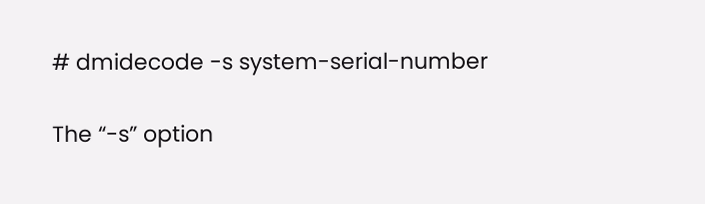# dmidecode -s system-serial-number

The “-s” option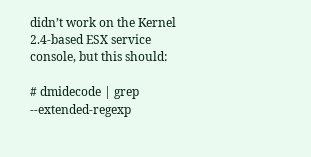didn’t work on the Kernel 2.4-based ESX service console, but this should:

# dmidecode | grep --extended-regexp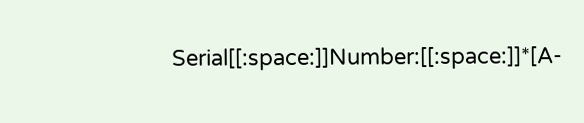Serial[[:space:]]Number:[[:space:]]*[A-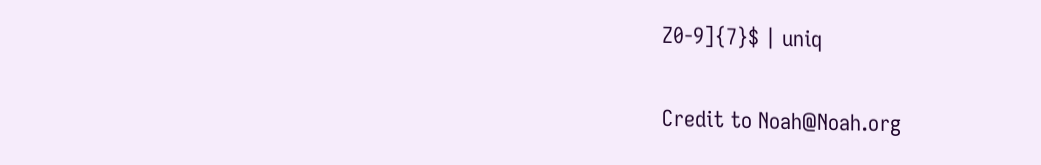Z0-9]{7}$ | uniq

Credit to Noah@Noah.org